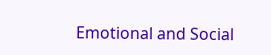Emotional and Social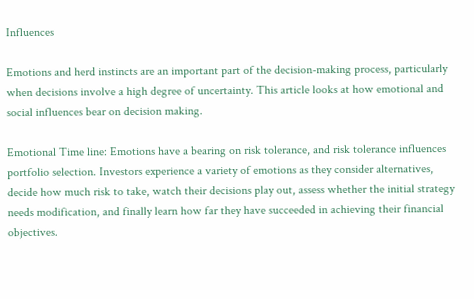Influences

Emotions and herd instincts are an important part of the decision-making process, particularly when decisions involve a high degree of uncertainty. This article looks at how emotional and social influences bear on decision making.

Emotional Time line: Emotions have a bearing on risk tolerance, and risk tolerance influences portfolio selection. Investors experience a variety of emotions as they consider alternatives, decide how much risk to take, watch their decisions play out, assess whether the initial strategy needs modification, and finally learn how far they have succeeded in achieving their financial objectives.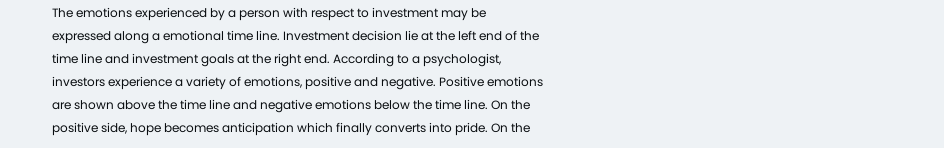The emotions experienced by a person with respect to investment may be expressed along a emotional time line. Investment decision lie at the left end of the time line and investment goals at the right end. According to a psychologist, investors experience a variety of emotions, positive and negative. Positive emotions are shown above the time line and negative emotions below the time line. On the positive side, hope becomes anticipation which finally converts into pride. On the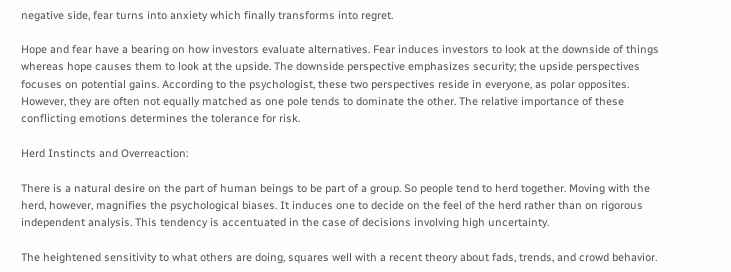negative side, fear turns into anxiety which finally transforms into regret.

Hope and fear have a bearing on how investors evaluate alternatives. Fear induces investors to look at the downside of things whereas hope causes them to look at the upside. The downside perspective emphasizes security; the upside perspectives focuses on potential gains. According to the psychologist, these two perspectives reside in everyone, as polar opposites. However, they are often not equally matched as one pole tends to dominate the other. The relative importance of these conflicting emotions determines the tolerance for risk.

Herd Instincts and Overreaction:

There is a natural desire on the part of human beings to be part of a group. So people tend to herd together. Moving with the herd, however, magnifies the psychological biases. It induces one to decide on the feel of the herd rather than on rigorous independent analysis. This tendency is accentuated in the case of decisions involving high uncertainty.

The heightened sensitivity to what others are doing, squares well with a recent theory about fads, trends, and crowd behavior.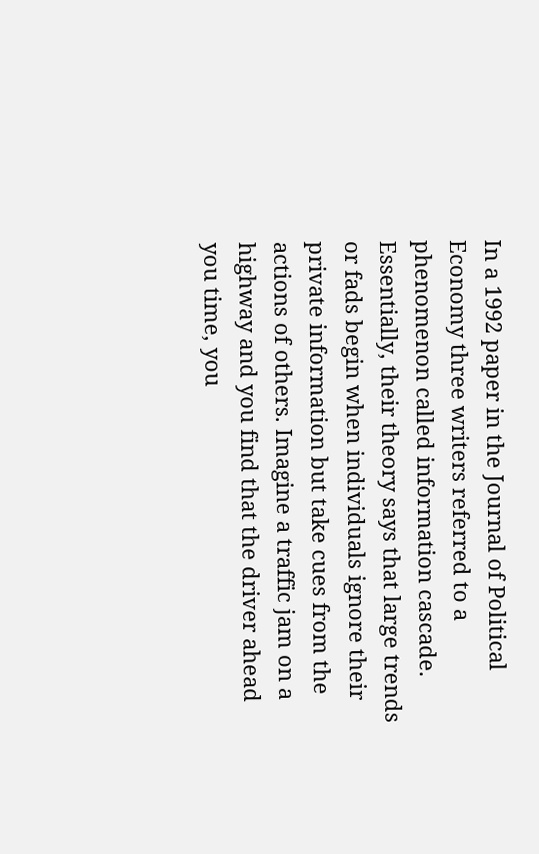In a 1992 paper in the Journal of Political Economy three writers referred to a phenomenon called information cascade. Essentially, their theory says that large trends or fads begin when individuals ignore their private information but take cues from the actions of others. Imagine a traffic jam on a highway and you find that the driver ahead you time, you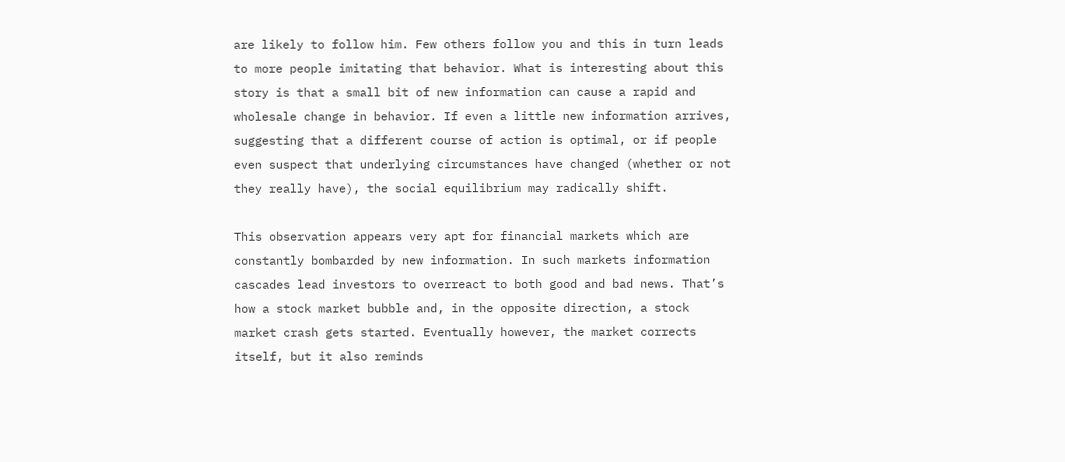are likely to follow him. Few others follow you and this in turn leads to more people imitating that behavior. What is interesting about this story is that a small bit of new information can cause a rapid and wholesale change in behavior. If even a little new information arrives, suggesting that a different course of action is optimal, or if people even suspect that underlying circumstances have changed (whether or not they really have), the social equilibrium may radically shift.

This observation appears very apt for financial markets which are constantly bombarded by new information. In such markets information cascades lead investors to overreact to both good and bad news. That’s how a stock market bubble and, in the opposite direction, a stock market crash gets started. Eventually however, the market corrects itself, but it also reminds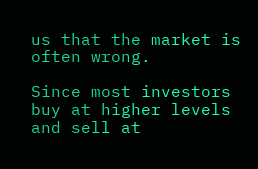us that the market is often wrong.

Since most investors buy at higher levels and sell at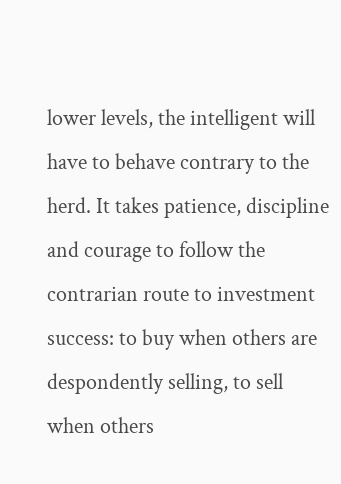lower levels, the intelligent will have to behave contrary to the herd. It takes patience, discipline and courage to follow the contrarian route to investment success: to buy when others are despondently selling, to sell when others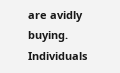are avidly buying. Individuals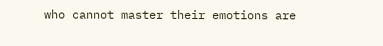who cannot master their emotions are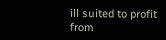ill suited to profit from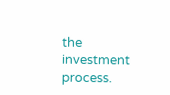the investment process.